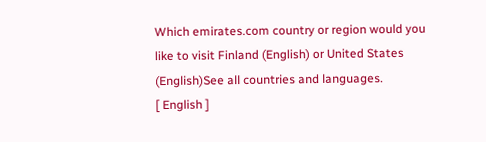Which emirates.com country or region would you like to visit Finland (English) or United States (English)See all countries and languages.
[ English ]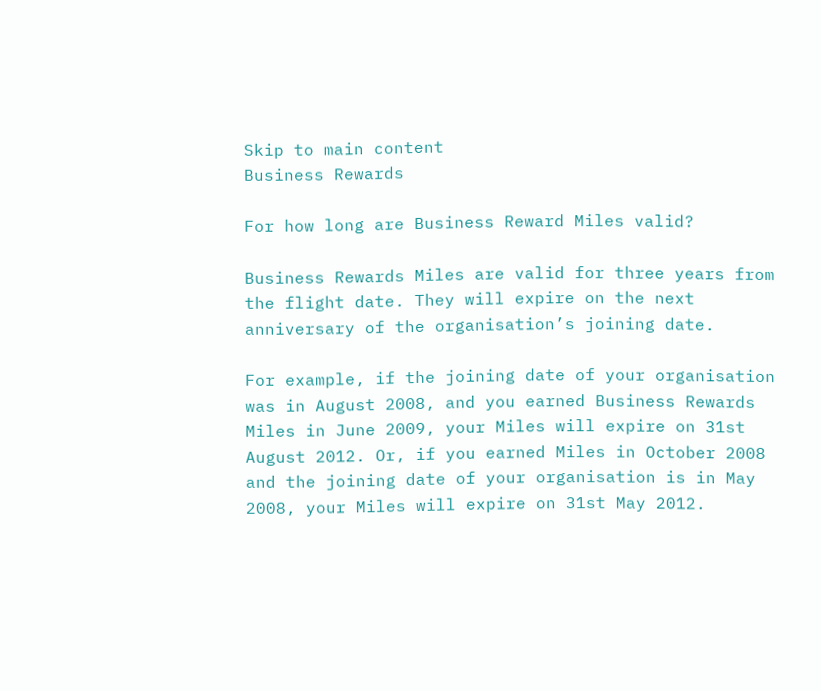Skip to main content
Business Rewards

For how long are Business Reward Miles valid?

Business Rewards Miles are valid for three years from the flight date. They will expire on the next anniversary of the organisation’s joining date.

For example, if the joining date of your organisation was in August 2008, and you earned Business Rewards Miles in June 2009, your Miles will expire on 31st August 2012. Or, if you earned Miles in October 2008 and the joining date of your organisation is in May 2008, your Miles will expire on 31st May 2012.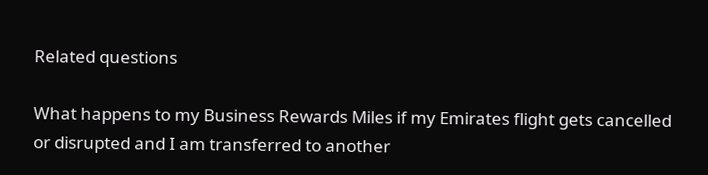Related questions

What happens to my Business Rewards Miles if my Emirates flight gets cancelled or disrupted and I am transferred to another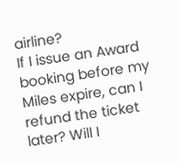airline?
If I issue an Award booking before my Miles expire, can I refund the ticket later? Will I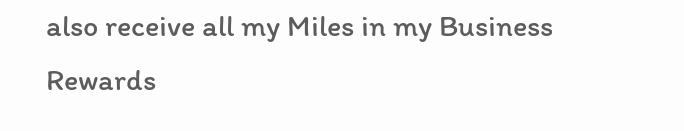also receive all my Miles in my Business Rewards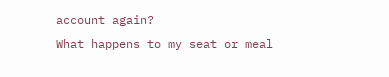account again?
What happens to my seat or meal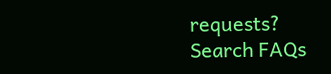requests?
Search FAQs